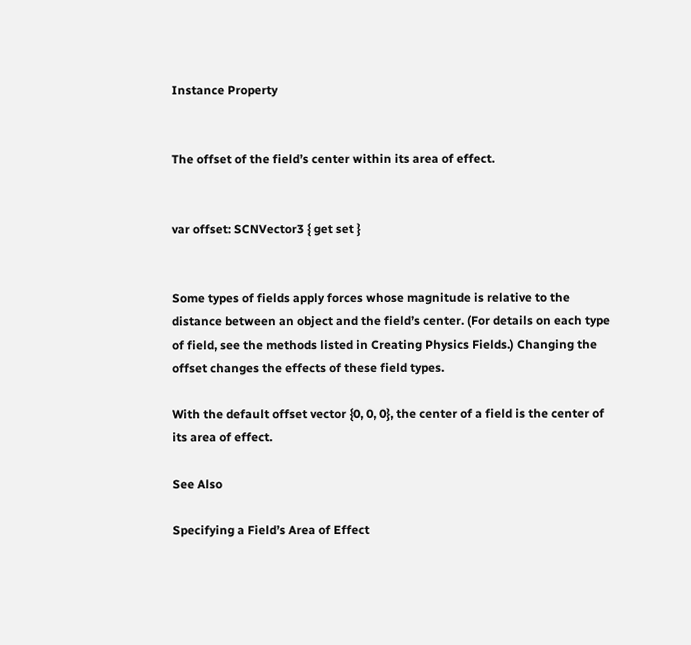Instance Property


The offset of the field’s center within its area of effect.


var offset: SCNVector3 { get set }


Some types of fields apply forces whose magnitude is relative to the distance between an object and the field’s center. (For details on each type of field, see the methods listed in Creating Physics Fields.) Changing the offset changes the effects of these field types.

With the default offset vector {0, 0, 0}, the center of a field is the center of its area of effect.

See Also

Specifying a Field’s Area of Effect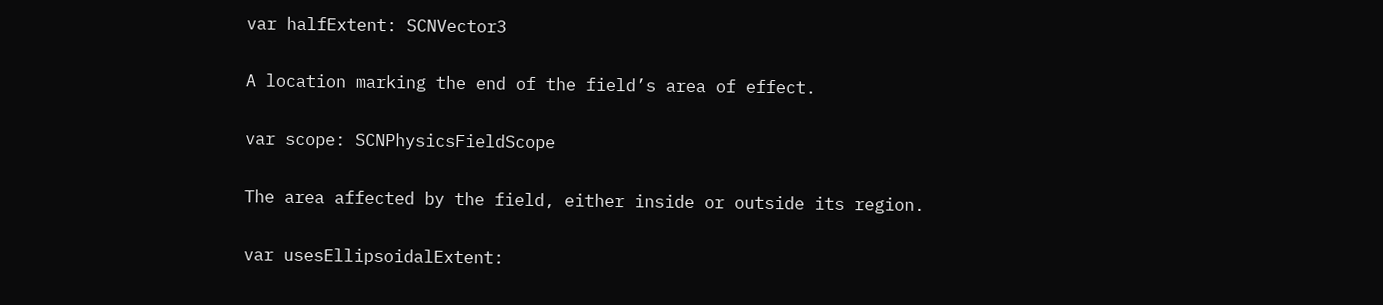var halfExtent: SCNVector3

A location marking the end of the field’s area of effect.

var scope: SCNPhysicsFieldScope

The area affected by the field, either inside or outside its region.

var usesEllipsoidalExtent: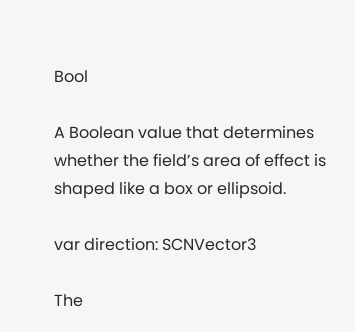Bool

A Boolean value that determines whether the field’s area of effect is shaped like a box or ellipsoid.

var direction: SCNVector3

The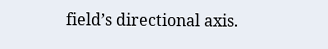field’s directional axis.